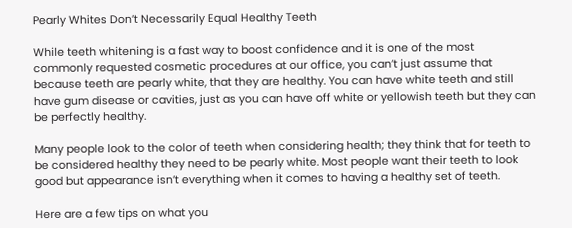Pearly Whites Don’t Necessarily Equal Healthy Teeth

While teeth whitening is a fast way to boost confidence and it is one of the most commonly requested cosmetic procedures at our office, you can’t just assume that because teeth are pearly white, that they are healthy. You can have white teeth and still have gum disease or cavities, just as you can have off white or yellowish teeth but they can be perfectly healthy.

Many people look to the color of teeth when considering health; they think that for teeth to be considered healthy they need to be pearly white. Most people want their teeth to look good but appearance isn’t everything when it comes to having a healthy set of teeth.

Here are a few tips on what you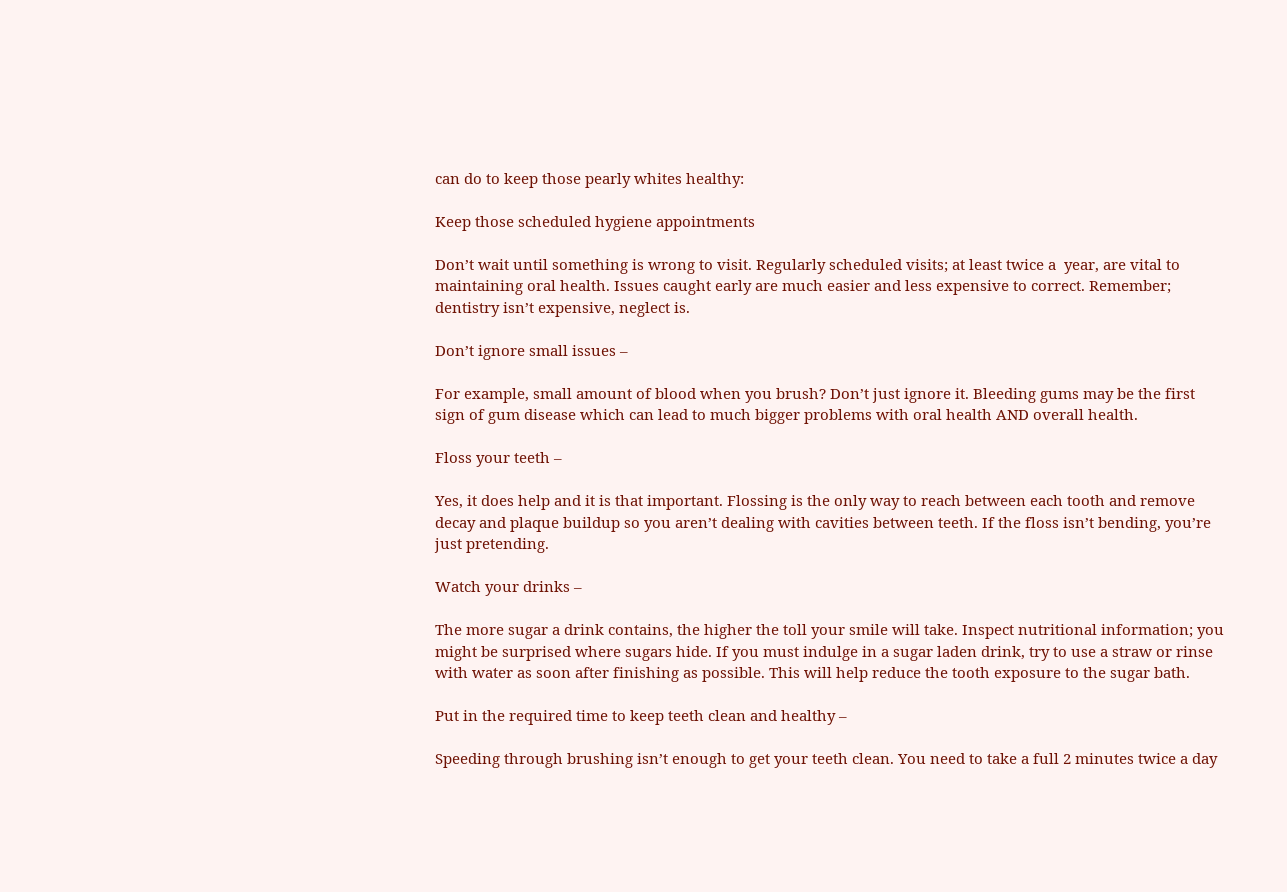can do to keep those pearly whites healthy:

Keep those scheduled hygiene appointments

Don’t wait until something is wrong to visit. Regularly scheduled visits; at least twice a  year, are vital to maintaining oral health. Issues caught early are much easier and less expensive to correct. Remember; dentistry isn’t expensive, neglect is.

Don’t ignore small issues –

For example, small amount of blood when you brush? Don’t just ignore it. Bleeding gums may be the first sign of gum disease which can lead to much bigger problems with oral health AND overall health.

Floss your teeth –

Yes, it does help and it is that important. Flossing is the only way to reach between each tooth and remove decay and plaque buildup so you aren’t dealing with cavities between teeth. If the floss isn’t bending, you’re just pretending.

Watch your drinks –

The more sugar a drink contains, the higher the toll your smile will take. Inspect nutritional information; you might be surprised where sugars hide. If you must indulge in a sugar laden drink, try to use a straw or rinse with water as soon after finishing as possible. This will help reduce the tooth exposure to the sugar bath.

Put in the required time to keep teeth clean and healthy –

Speeding through brushing isn’t enough to get your teeth clean. You need to take a full 2 minutes twice a day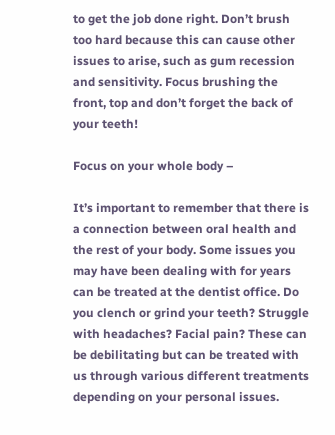to get the job done right. Don’t brush too hard because this can cause other issues to arise, such as gum recession and sensitivity. Focus brushing the front, top and don’t forget the back of your teeth!

Focus on your whole body –

It’s important to remember that there is a connection between oral health and the rest of your body. Some issues you may have been dealing with for years can be treated at the dentist office. Do you clench or grind your teeth? Struggle with headaches? Facial pain? These can be debilitating but can be treated with us through various different treatments depending on your personal issues.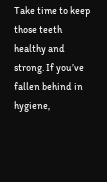Take time to keep those teeth healthy and strong. If you’ve fallen behind in hygiene,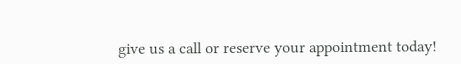give us a call or reserve your appointment today!